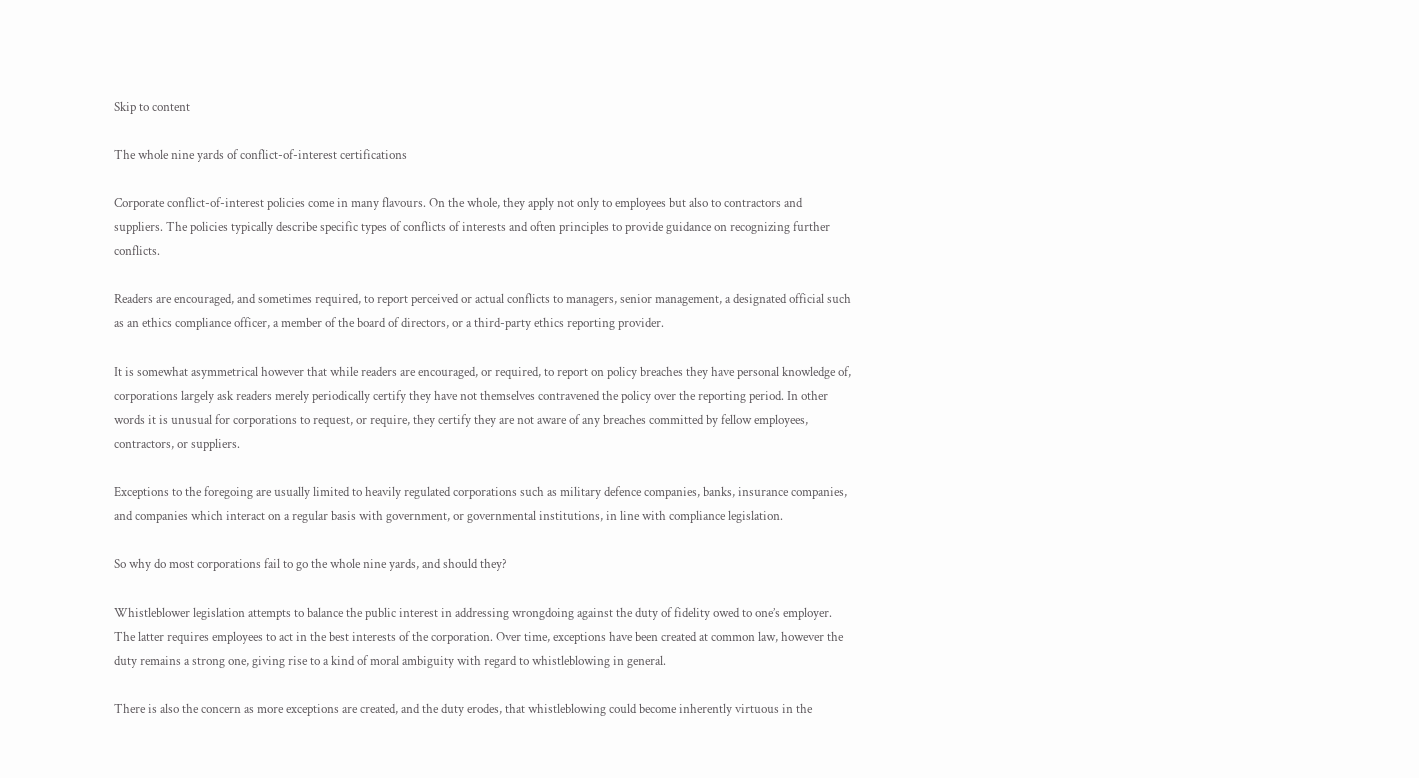Skip to content

The whole nine yards of conflict-of-interest certifications

Corporate conflict-of-interest policies come in many flavours. On the whole, they apply not only to employees but also to contractors and suppliers. The policies typically describe specific types of conflicts of interests and often principles to provide guidance on recognizing further conflicts.

Readers are encouraged, and sometimes required, to report perceived or actual conflicts to managers, senior management, a designated official such as an ethics compliance officer, a member of the board of directors, or a third-party ethics reporting provider.

It is somewhat asymmetrical however that while readers are encouraged, or required, to report on policy breaches they have personal knowledge of, corporations largely ask readers merely periodically certify they have not themselves contravened the policy over the reporting period. In other words it is unusual for corporations to request, or require, they certify they are not aware of any breaches committed by fellow employees, contractors, or suppliers.

Exceptions to the foregoing are usually limited to heavily regulated corporations such as military defence companies, banks, insurance companies, and companies which interact on a regular basis with government, or governmental institutions, in line with compliance legislation.

So why do most corporations fail to go the whole nine yards, and should they?

Whistleblower legislation attempts to balance the public interest in addressing wrongdoing against the duty of fidelity owed to one’s employer. The latter requires employees to act in the best interests of the corporation. Over time, exceptions have been created at common law, however the duty remains a strong one, giving rise to a kind of moral ambiguity with regard to whistleblowing in general.

There is also the concern as more exceptions are created, and the duty erodes, that whistleblowing could become inherently virtuous in the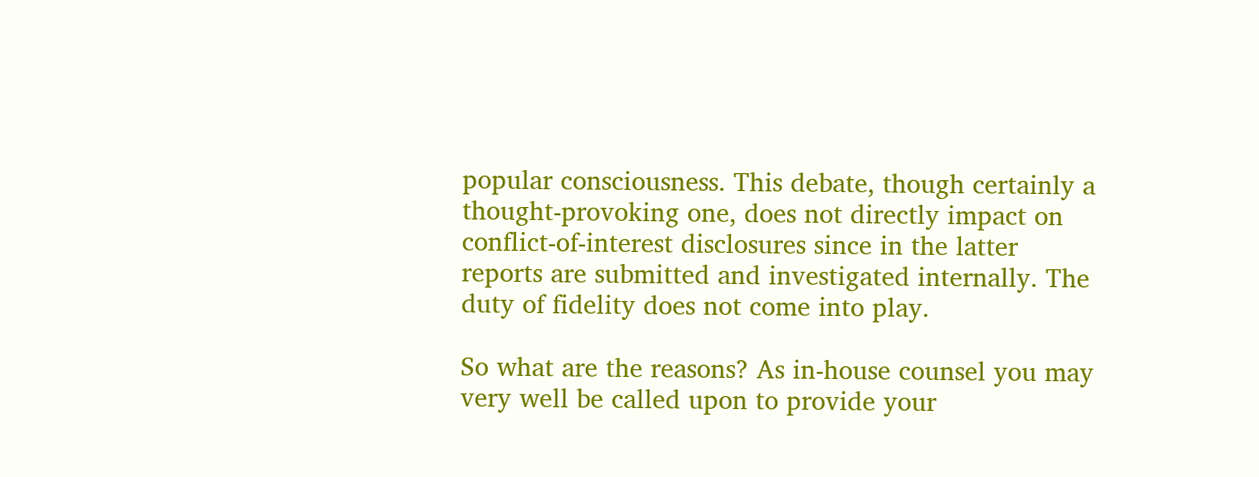popular consciousness. This debate, though certainly a thought-provoking one, does not directly impact on conflict-of-interest disclosures since in the latter reports are submitted and investigated internally. The duty of fidelity does not come into play.

So what are the reasons? As in-house counsel you may very well be called upon to provide your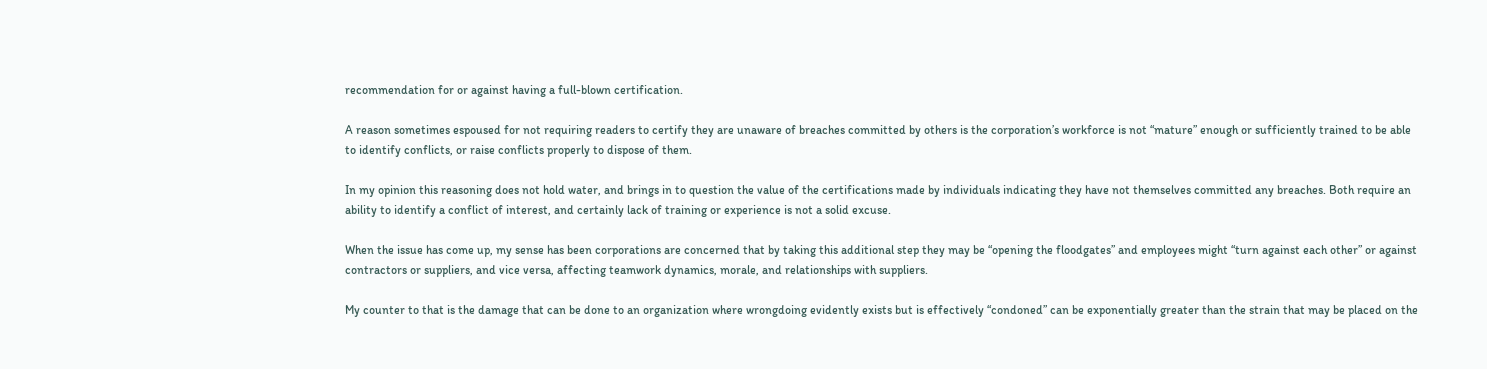recommendation for or against having a full-blown certification.

A reason sometimes espoused for not requiring readers to certify they are unaware of breaches committed by others is the corporation’s workforce is not “mature” enough or sufficiently trained to be able to identify conflicts, or raise conflicts properly to dispose of them.

In my opinion this reasoning does not hold water, and brings in to question the value of the certifications made by individuals indicating they have not themselves committed any breaches. Both require an ability to identify a conflict of interest, and certainly lack of training or experience is not a solid excuse.

When the issue has come up, my sense has been corporations are concerned that by taking this additional step they may be “opening the floodgates” and employees might “turn against each other” or against contractors or suppliers, and vice versa, affecting teamwork dynamics, morale, and relationships with suppliers.

My counter to that is the damage that can be done to an organization where wrongdoing evidently exists but is effectively “condoned” can be exponentially greater than the strain that may be placed on the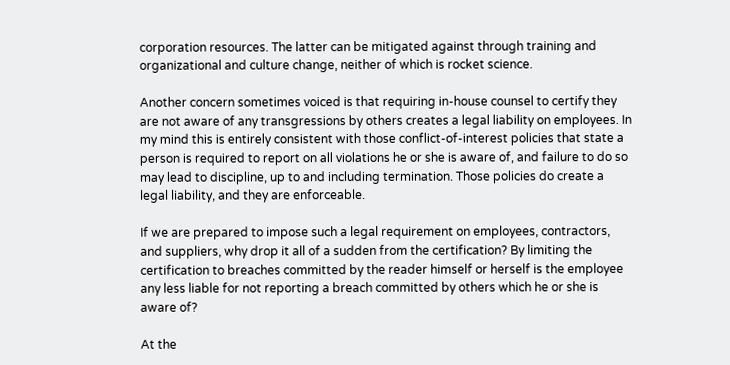corporation resources. The latter can be mitigated against through training and organizational and culture change, neither of which is rocket science.

Another concern sometimes voiced is that requiring in-house counsel to certify they are not aware of any transgressions by others creates a legal liability on employees. In my mind this is entirely consistent with those conflict-of-interest policies that state a person is required to report on all violations he or she is aware of, and failure to do so may lead to discipline, up to and including termination. Those policies do create a legal liability, and they are enforceable.

If we are prepared to impose such a legal requirement on employees, contractors, and suppliers, why drop it all of a sudden from the certification? By limiting the certification to breaches committed by the reader himself or herself is the employee any less liable for not reporting a breach committed by others which he or she is aware of?

At the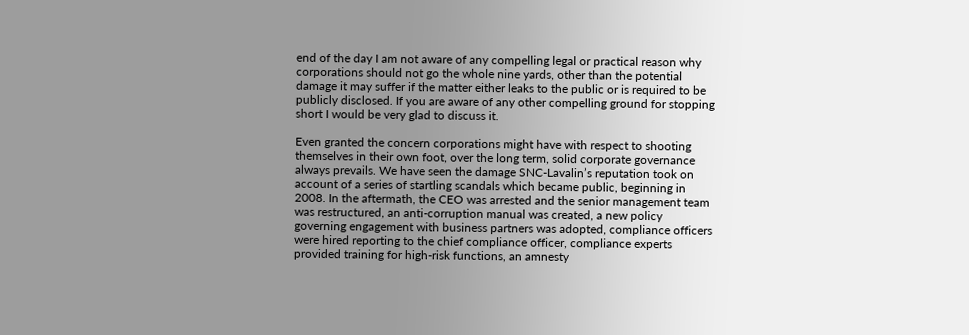end of the day I am not aware of any compelling legal or practical reason why corporations should not go the whole nine yards, other than the potential damage it may suffer if the matter either leaks to the public or is required to be publicly disclosed. If you are aware of any other compelling ground for stopping short I would be very glad to discuss it.

Even granted the concern corporations might have with respect to shooting themselves in their own foot, over the long term, solid corporate governance always prevails. We have seen the damage SNC-Lavalin’s reputation took on account of a series of startling scandals which became public, beginning in 2008. In the aftermath, the CEO was arrested and the senior management team was restructured, an anti-corruption manual was created, a new policy governing engagement with business partners was adopted, compliance officers were hired reporting to the chief compliance officer, compliance experts provided training for high-risk functions, an amnesty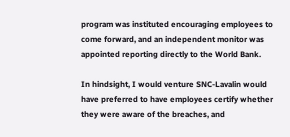program was instituted encouraging employees to come forward, and an independent monitor was appointed reporting directly to the World Bank.

In hindsight, I would venture SNC-Lavalin would have preferred to have employees certify whether they were aware of the breaches, and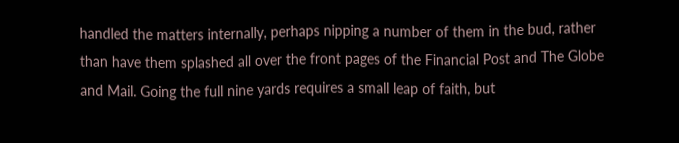handled the matters internally, perhaps nipping a number of them in the bud, rather than have them splashed all over the front pages of the Financial Post and The Globe and Mail. Going the full nine yards requires a small leap of faith, but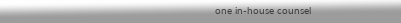one in-house counsel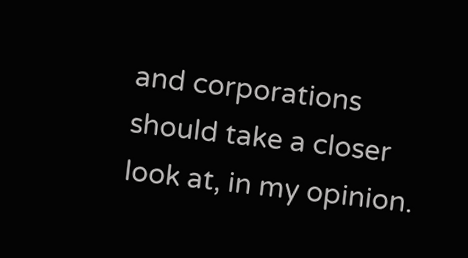and corporations should take a closer look at, in my opinion.